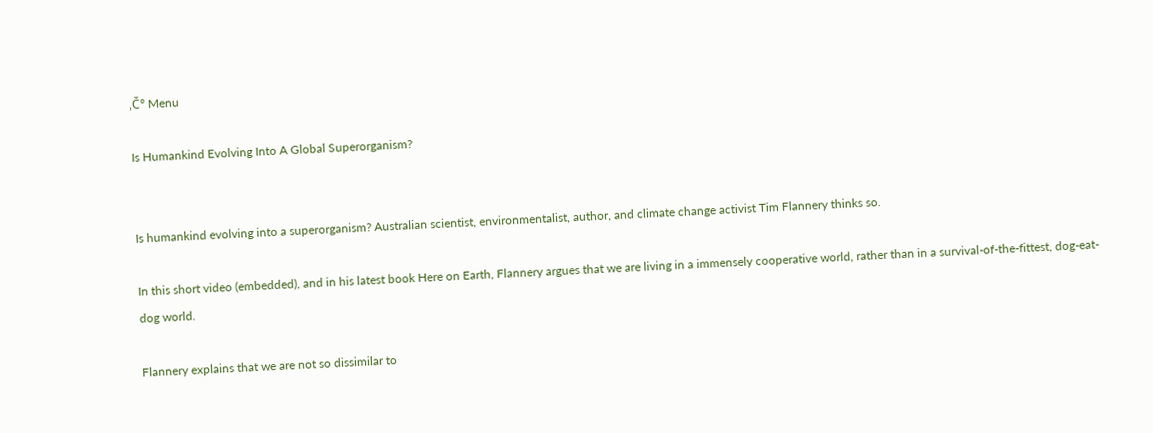‚Č° Menu

Is Humankind Evolving Into A Global Superorganism?


Is humankind evolving into a superorganism? Australian scientist, environmentalist, author, and climate change activist Tim Flannery thinks so.

In this short video (embedded), and in his latest book Here on Earth, Flannery argues that we are living in a immensely cooperative world, rather than in a survival-of-the-fittest, dog-eat-dog world.

Flannery explains that we are not so dissimilar to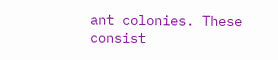ant colonies. These consist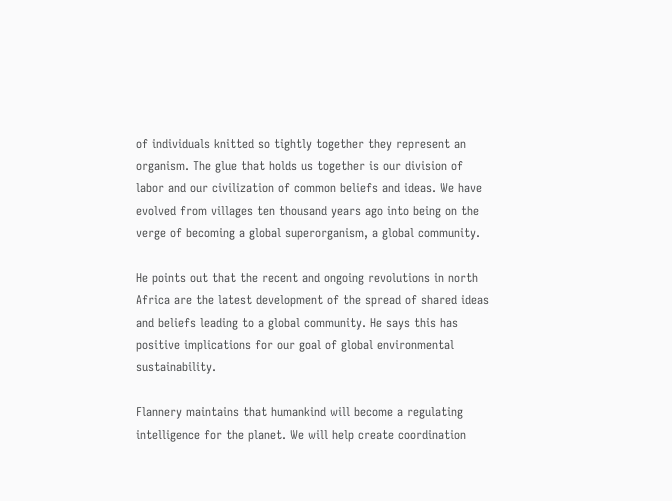of individuals knitted so tightly together they represent an organism. The glue that holds us together is our division of labor and our civilization of common beliefs and ideas. We have evolved from villages ten thousand years ago into being on the verge of becoming a global superorganism, a global community.

He points out that the recent and ongoing revolutions in north Africa are the latest development of the spread of shared ideas and beliefs leading to a global community. He says this has positive implications for our goal of global environmental sustainability.

Flannery maintains that humankind will become a regulating intelligence for the planet. We will help create coordination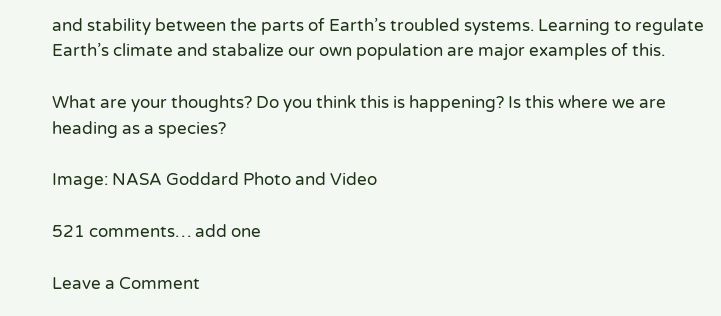and stability between the parts of Earth’s troubled systems. Learning to regulate Earth’s climate and stabalize our own population are major examples of this.

What are your thoughts? Do you think this is happening? Is this where we are heading as a species?

Image: NASA Goddard Photo and Video

521 comments… add one

Leave a Comment